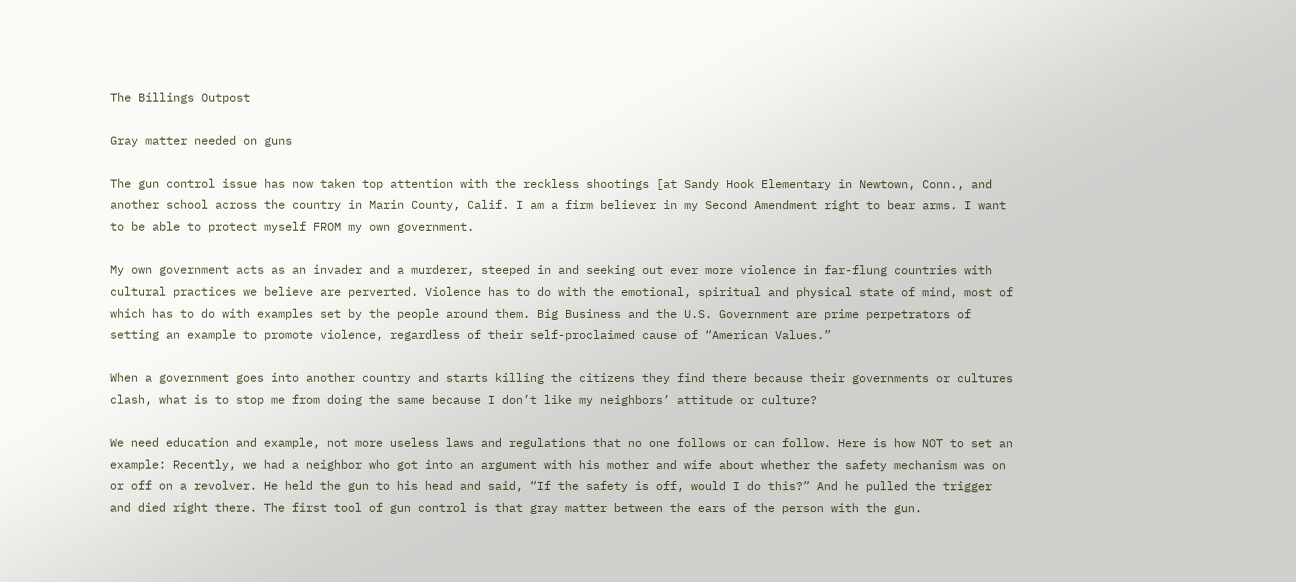The Billings Outpost

Gray matter needed on guns

The gun control issue has now taken top attention with the reckless shootings [at Sandy Hook Elementary in Newtown, Conn., and another school across the country in Marin County, Calif. I am a firm believer in my Second Amendment right to bear arms. I want to be able to protect myself FROM my own government.

My own government acts as an invader and a murderer, steeped in and seeking out ever more violence in far-flung countries with cultural practices we believe are perverted. Violence has to do with the emotional, spiritual and physical state of mind, most of which has to do with examples set by the people around them. Big Business and the U.S. Government are prime perpetrators of setting an example to promote violence, regardless of their self-proclaimed cause of “American Values.”

When a government goes into another country and starts killing the citizens they find there because their governments or cultures clash, what is to stop me from doing the same because I don’t like my neighbors’ attitude or culture?

We need education and example, not more useless laws and regulations that no one follows or can follow. Here is how NOT to set an example: Recently, we had a neighbor who got into an argument with his mother and wife about whether the safety mechanism was on or off on a revolver. He held the gun to his head and said, “If the safety is off, would I do this?” And he pulled the trigger and died right there. The first tool of gun control is that gray matter between the ears of the person with the gun.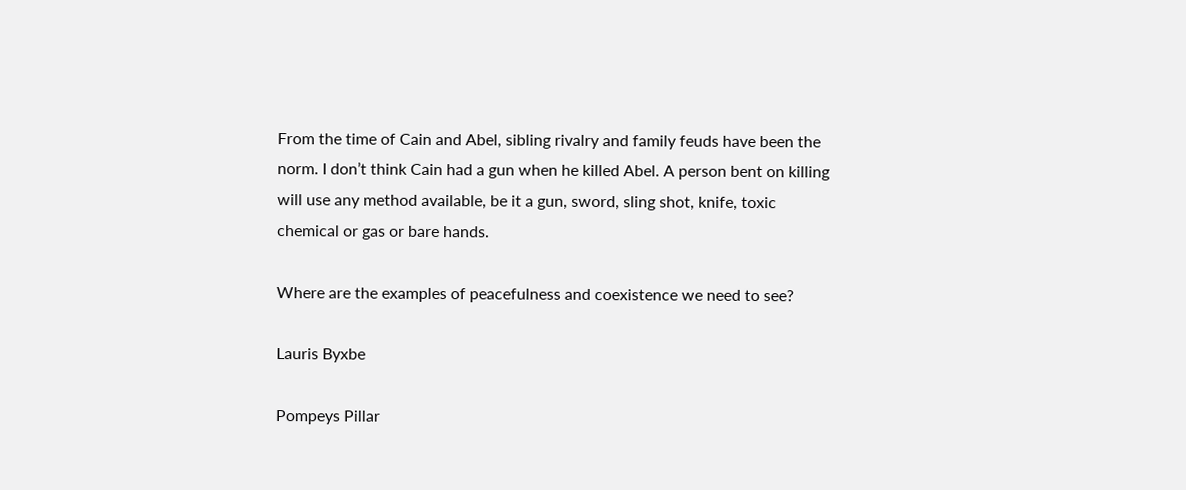From the time of Cain and Abel, sibling rivalry and family feuds have been the norm. I don’t think Cain had a gun when he killed Abel. A person bent on killing will use any method available, be it a gun, sword, sling shot, knife, toxic chemical or gas or bare hands.

Where are the examples of peacefulness and coexistence we need to see?

Lauris Byxbe

Pompeys Pillar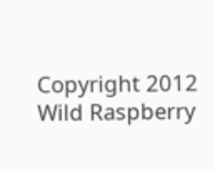Copyright 2012 Wild Raspberry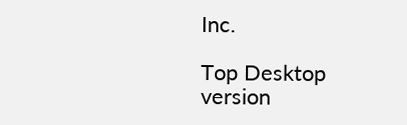Inc.

Top Desktop version